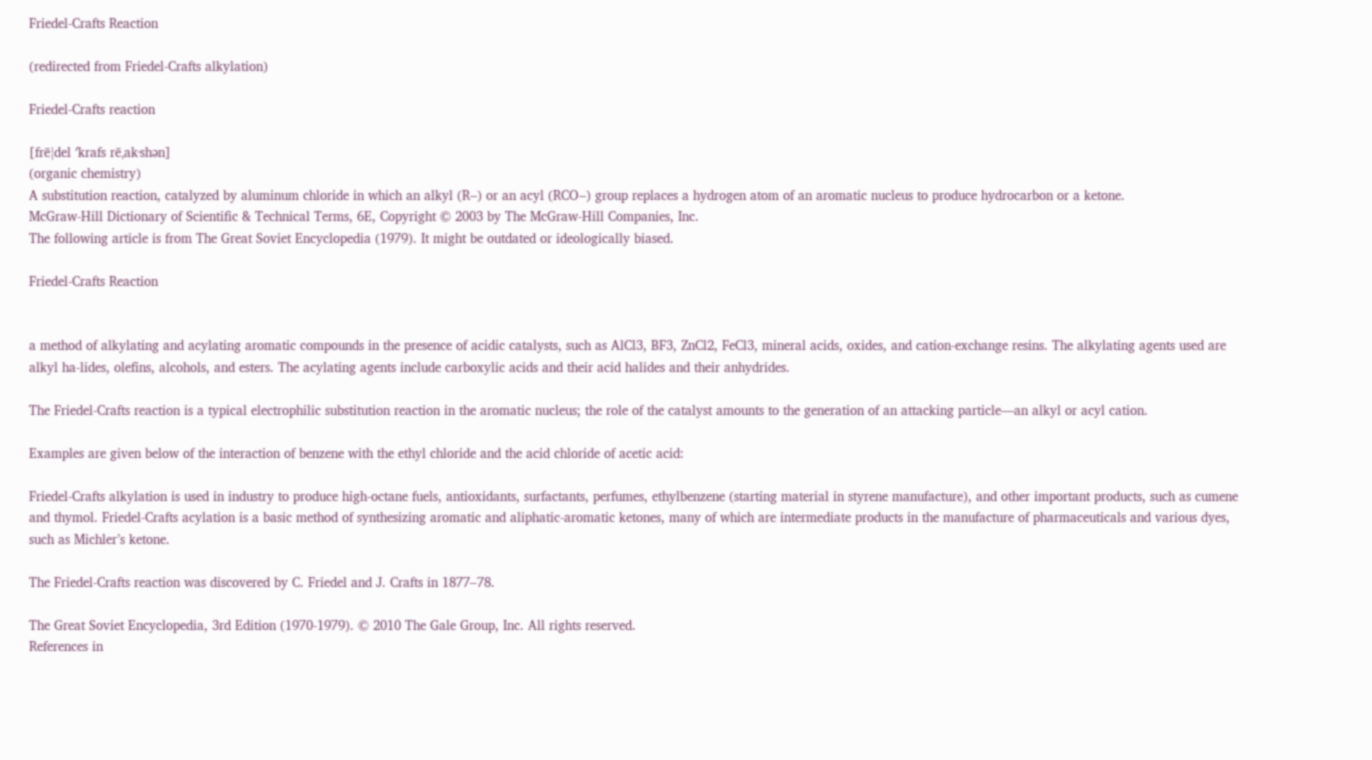Friedel-Crafts Reaction

(redirected from Friedel-Crafts alkylation)

Friedel-Crafts reaction

[frē¦del ′krafs rē‚ak·shən]
(organic chemistry)
A substitution reaction, catalyzed by aluminum chloride in which an alkyl (R‒) or an acyl (RCO‒) group replaces a hydrogen atom of an aromatic nucleus to produce hydrocarbon or a ketone.
McGraw-Hill Dictionary of Scientific & Technical Terms, 6E, Copyright © 2003 by The McGraw-Hill Companies, Inc.
The following article is from The Great Soviet Encyclopedia (1979). It might be outdated or ideologically biased.

Friedel-Crafts Reaction


a method of alkylating and acylating aromatic compounds in the presence of acidic catalysts, such as AlCl3, BF3, ZnCl2, FeCl3, mineral acids, oxides, and cation-exchange resins. The alkylating agents used are alkyl ha-lides, olefins, alcohols, and esters. The acylating agents include carboxylic acids and their acid halides and their anhydrides.

The Friedel-Crafts reaction is a typical electrophilic substitution reaction in the aromatic nucleus; the role of the catalyst amounts to the generation of an attacking particle—an alkyl or acyl cation.

Examples are given below of the interaction of benzene with the ethyl chloride and the acid chloride of acetic acid:

Friedel-Crafts alkylation is used in industry to produce high-octane fuels, antioxidants, surfactants, perfumes, ethylbenzene (starting material in styrene manufacture), and other important products, such as cumene and thymol. Friedel-Crafts acylation is a basic method of synthesizing aromatic and aliphatic-aromatic ketones, many of which are intermediate products in the manufacture of pharmaceuticals and various dyes, such as Michler’s ketone.

The Friedel-Crafts reaction was discovered by C. Friedel and J. Crafts in 1877–78.

The Great Soviet Encyclopedia, 3rd Edition (1970-1979). © 2010 The Gale Group, Inc. All rights reserved.
References in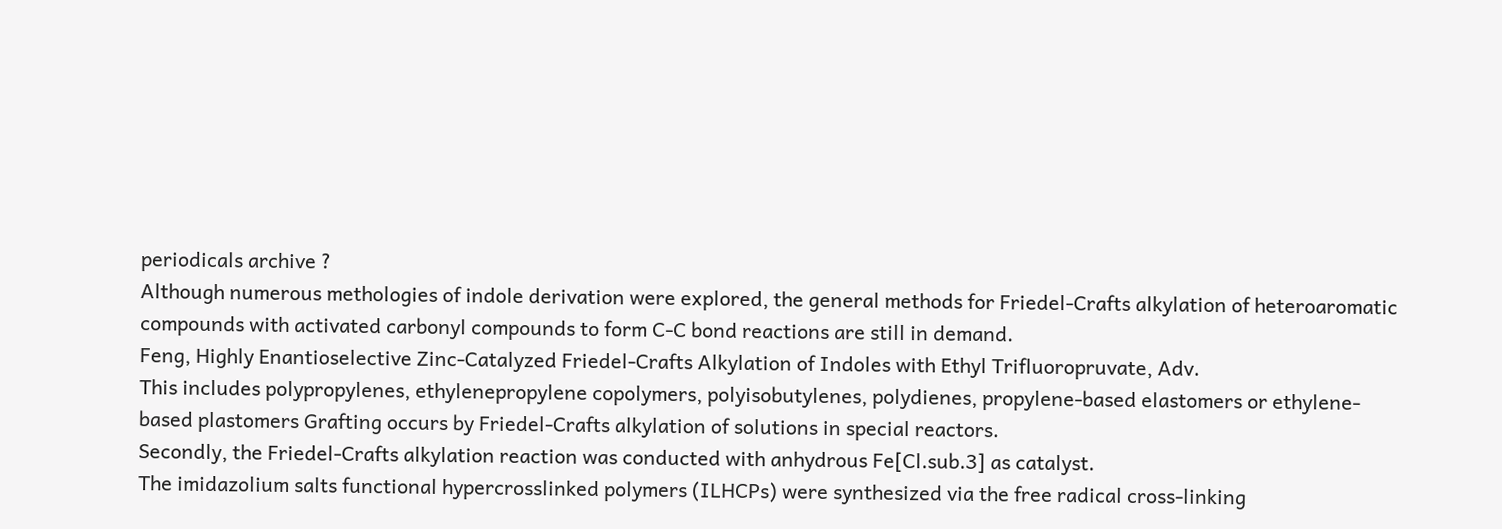periodicals archive ?
Although numerous methologies of indole derivation were explored, the general methods for Friedel-Crafts alkylation of heteroaromatic compounds with activated carbonyl compounds to form C-C bond reactions are still in demand.
Feng, Highly Enantioselective Zinc-Catalyzed Friedel-Crafts Alkylation of Indoles with Ethyl Trifluoropruvate, Adv.
This includes polypropylenes, ethylenepropylene copolymers, polyisobutylenes, polydienes, propylene-based elastomers or ethylene-based plastomers Grafting occurs by Friedel-Crafts alkylation of solutions in special reactors.
Secondly, the Friedel-Crafts alkylation reaction was conducted with anhydrous Fe[Cl.sub.3] as catalyst.
The imidazolium salts functional hypercrosslinked polymers (ILHCPs) were synthesized via the free radical cross-linking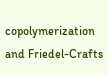copolymerization and Friedel-Crafts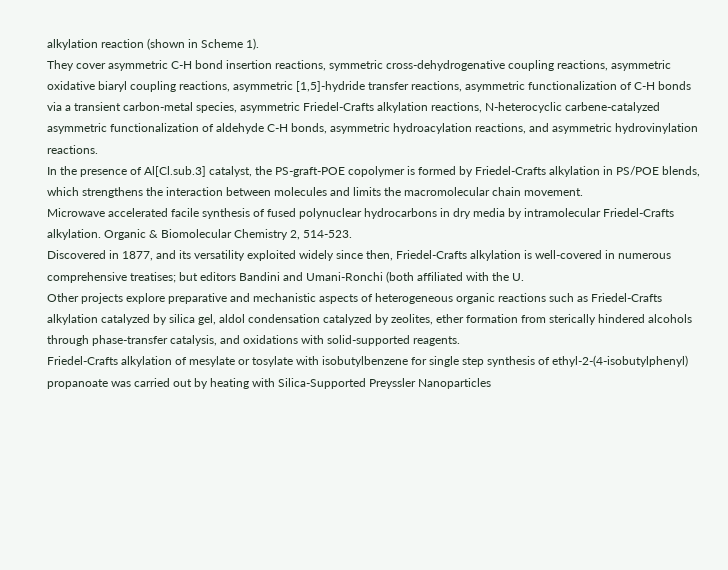alkylation reaction (shown in Scheme 1).
They cover asymmetric C-H bond insertion reactions, symmetric cross-dehydrogenative coupling reactions, asymmetric oxidative biaryl coupling reactions, asymmetric [1,5]-hydride transfer reactions, asymmetric functionalization of C-H bonds via a transient carbon-metal species, asymmetric Friedel-Crafts alkylation reactions, N-heterocyclic carbene-catalyzed asymmetric functionalization of aldehyde C-H bonds, asymmetric hydroacylation reactions, and asymmetric hydrovinylation reactions.
In the presence of Al[Cl.sub.3] catalyst, the PS-graft-POE copolymer is formed by Friedel-Crafts alkylation in PS/POE blends, which strengthens the interaction between molecules and limits the macromolecular chain movement.
Microwave accelerated facile synthesis of fused polynuclear hydrocarbons in dry media by intramolecular Friedel-Crafts alkylation. Organic & Biomolecular Chemistry 2, 514-523.
Discovered in 1877, and its versatility exploited widely since then, Friedel-Crafts alkylation is well-covered in numerous comprehensive treatises; but editors Bandini and Umani-Ronchi (both affiliated with the U.
Other projects explore preparative and mechanistic aspects of heterogeneous organic reactions such as Friedel-Crafts alkylation catalyzed by silica gel, aldol condensation catalyzed by zeolites, ether formation from sterically hindered alcohols through phase-transfer catalysis, and oxidations with solid-supported reagents.
Friedel-Crafts alkylation of mesylate or tosylate with isobutylbenzene for single step synthesis of ethyl-2-(4-isobutylphenyl) propanoate was carried out by heating with Silica-Supported Preyssler Nanoparticles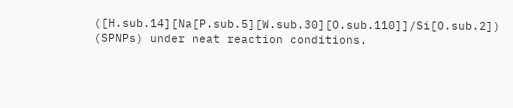([H.sub.14][Na[P.sub.5][W.sub.30][O.sub.110]]/Si[O.sub.2]) (SPNPs) under neat reaction conditions.